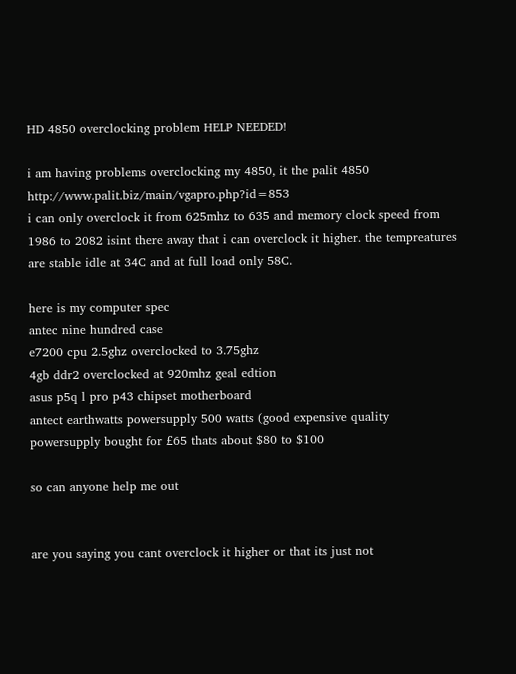HD 4850 overclocking problem HELP NEEDED!

i am having problems overclocking my 4850, it the palit 4850 http://www.palit.biz/main/vgapro.php?id=853
i can only overclock it from 625mhz to 635 and memory clock speed from 1986 to 2082 isint there away that i can overclock it higher. the tempreatures are stable idle at 34C and at full load only 58C.

here is my computer spec
antec nine hundred case
e7200 cpu 2.5ghz overclocked to 3.75ghz
4gb ddr2 overclocked at 920mhz geal edtion
asus p5q l pro p43 chipset motherboard
antect earthwatts powersupply 500 watts (good expensive quality powersupply bought for £65 thats about $80 to $100

so can anyone help me out


are you saying you cant overclock it higher or that its just not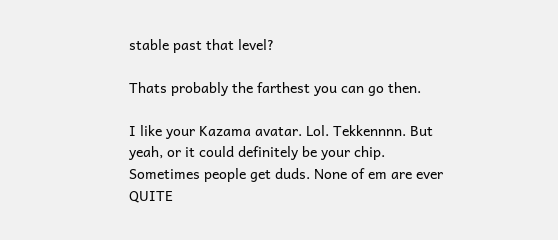stable past that level?

Thats probably the farthest you can go then.

I like your Kazama avatar. Lol. Tekkennnn. But yeah, or it could definitely be your chip. Sometimes people get duds. None of em are ever QUITE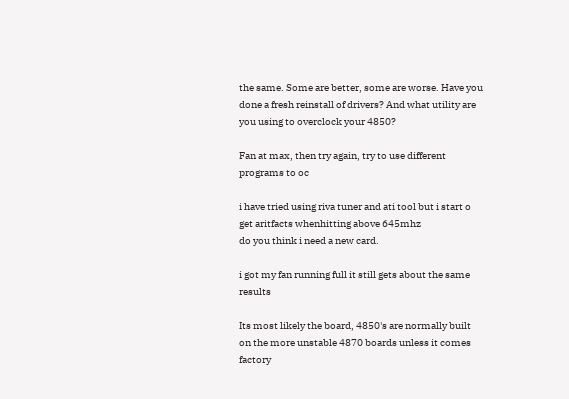the same. Some are better, some are worse. Have you done a fresh reinstall of drivers? And what utility are you using to overclock your 4850?

Fan at max, then try again, try to use different programs to oc

i have tried using riva tuner and ati tool but i start o get aritfacts whenhitting above 645mhz
do you think i need a new card.

i got my fan running full it still gets about the same results

Its most likely the board, 4850's are normally built on the more unstable 4870 boards unless it comes factory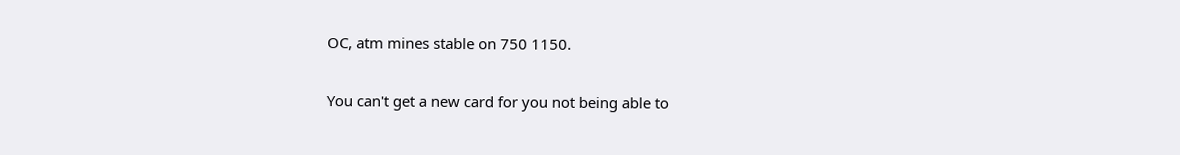OC, atm mines stable on 750 1150.

You can't get a new card for you not being able to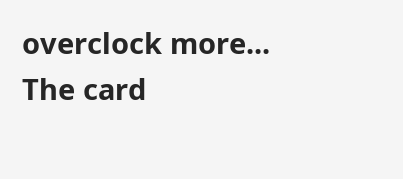overclock more...
The card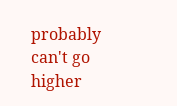probably can't go higher